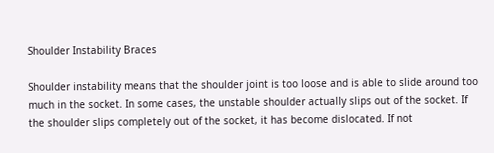Shoulder Instability Braces

Shoulder instability means that the shoulder joint is too loose and is able to slide around too much in the socket. In some cases, the unstable shoulder actually slips out of the socket. If the shoulder slips completely out of the socket, it has become dislocated. If not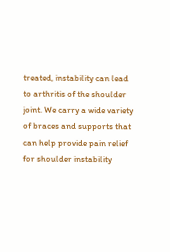treated, instability can lead to arthritis of the shoulder joint. We carry a wide variety of braces and supports that can help provide pain relief for shoulder instability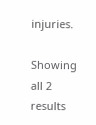injuries.

Showing all 2 results